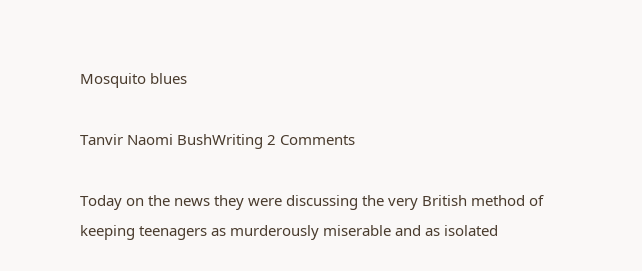Mosquito blues

Tanvir Naomi BushWriting 2 Comments

Today on the news they were discussing the very British method of keeping teenagers as murderously miserable and as isolated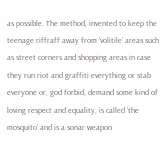as possible. The method, invented to keep the teenage riffraff away from ‘volitile’ areas such as street corners and shopping areas in case they run riot and graffiti everything or stab everyone or, god forbid, demand some kind of loving respect and equality, is called ‘the mosquito’ and is a sonar weapon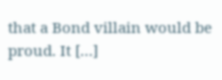that a Bond villain would be proud. It […]